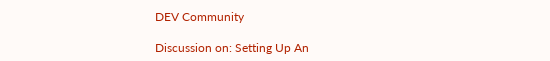DEV Community

Discussion on: Setting Up An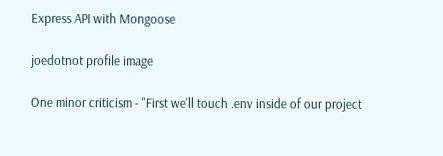Express API with Mongoose

joedotnot profile image

One minor criticism - "First we'll touch .env inside of our project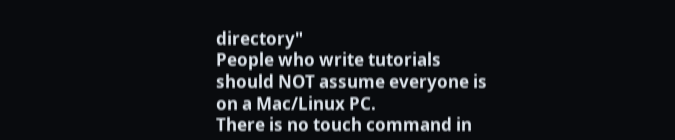directory"
People who write tutorials should NOT assume everyone is on a Mac/Linux PC.
There is no touch command in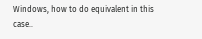Windows, how to do equivalent in this case..